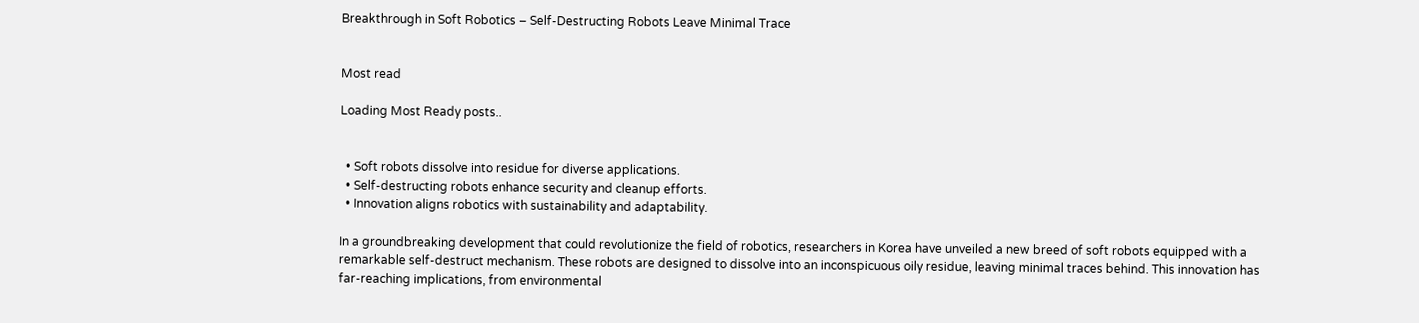Breakthrough in Soft Robotics – Self-Destructing Robots Leave Minimal Trace


Most read

Loading Most Ready posts..


  • Soft robots dissolve into residue for diverse applications.
  • Self-destructing robots enhance security and cleanup efforts.
  • Innovation aligns robotics with sustainability and adaptability.

In a groundbreaking development that could revolutionize the field of robotics, researchers in Korea have unveiled a new breed of soft robots equipped with a remarkable self-destruct mechanism. These robots are designed to dissolve into an inconspicuous oily residue, leaving minimal traces behind. This innovation has far-reaching implications, from environmental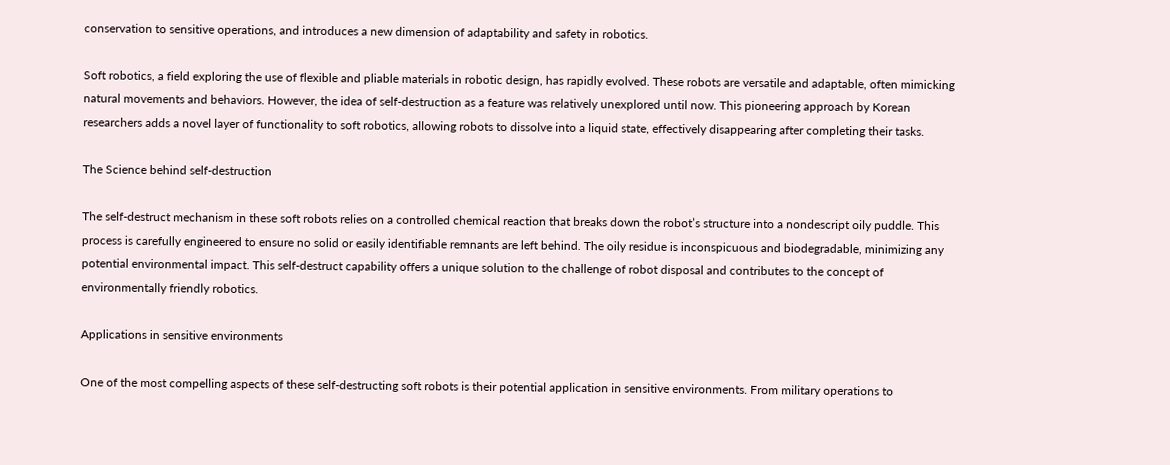conservation to sensitive operations, and introduces a new dimension of adaptability and safety in robotics.

Soft robotics, a field exploring the use of flexible and pliable materials in robotic design, has rapidly evolved. These robots are versatile and adaptable, often mimicking natural movements and behaviors. However, the idea of self-destruction as a feature was relatively unexplored until now. This pioneering approach by Korean researchers adds a novel layer of functionality to soft robotics, allowing robots to dissolve into a liquid state, effectively disappearing after completing their tasks.

The Science behind self-destruction

The self-destruct mechanism in these soft robots relies on a controlled chemical reaction that breaks down the robot’s structure into a nondescript oily puddle. This process is carefully engineered to ensure no solid or easily identifiable remnants are left behind. The oily residue is inconspicuous and biodegradable, minimizing any potential environmental impact. This self-destruct capability offers a unique solution to the challenge of robot disposal and contributes to the concept of environmentally friendly robotics.

Applications in sensitive environments

One of the most compelling aspects of these self-destructing soft robots is their potential application in sensitive environments. From military operations to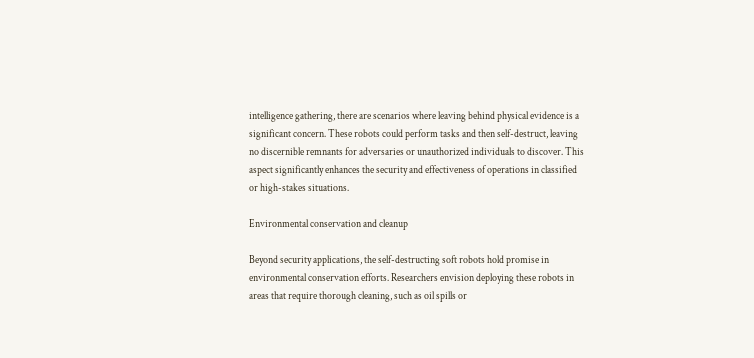intelligence gathering, there are scenarios where leaving behind physical evidence is a significant concern. These robots could perform tasks and then self-destruct, leaving no discernible remnants for adversaries or unauthorized individuals to discover. This aspect significantly enhances the security and effectiveness of operations in classified or high-stakes situations.

Environmental conservation and cleanup

Beyond security applications, the self-destructing soft robots hold promise in environmental conservation efforts. Researchers envision deploying these robots in areas that require thorough cleaning, such as oil spills or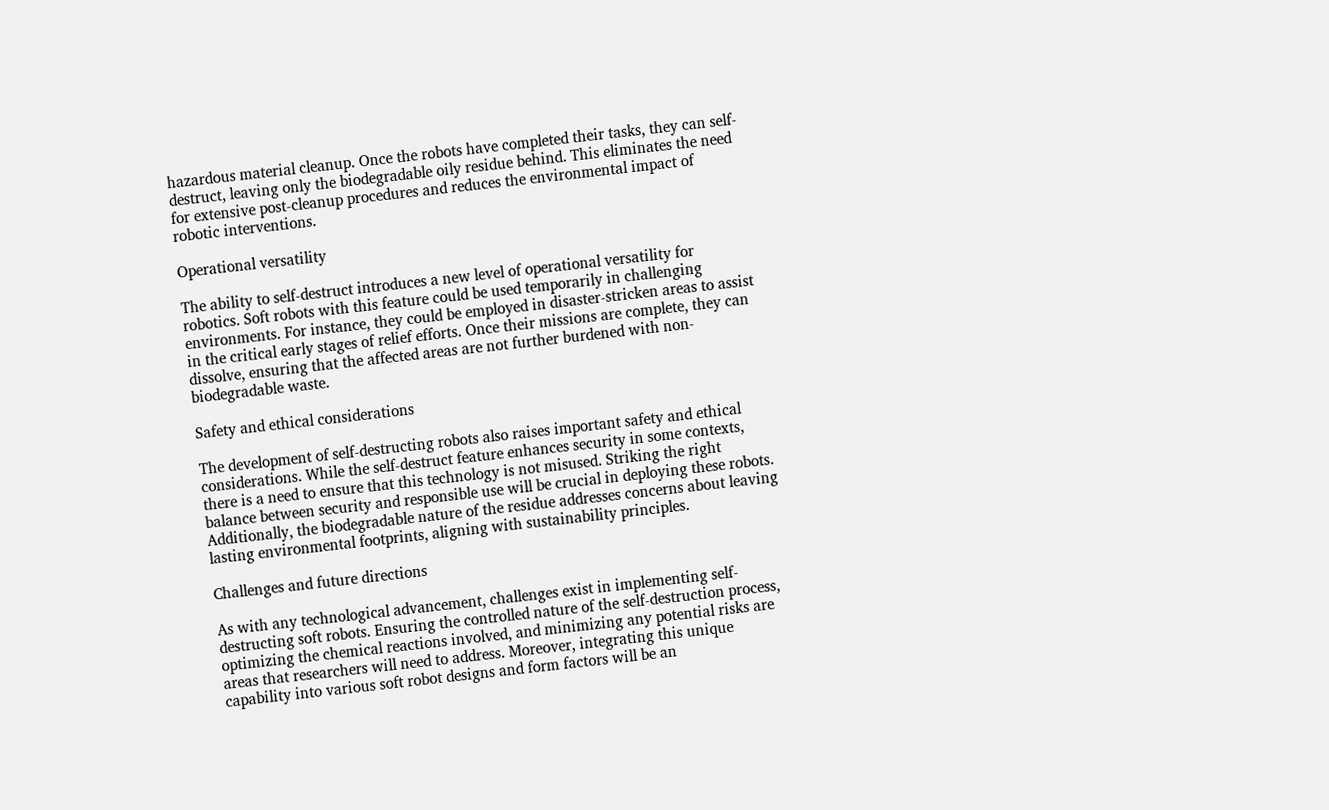hazardous material cleanup. Once the robots have completed their tasks, they can self-destruct, leaving only the biodegradable oily residue behind. This eliminates the need for extensive post-cleanup procedures and reduces the environmental impact of robotic interventions.

Operational versatility

The ability to self-destruct introduces a new level of operational versatility for robotics. Soft robots with this feature could be used temporarily in challenging environments. For instance, they could be employed in disaster-stricken areas to assist in the critical early stages of relief efforts. Once their missions are complete, they can dissolve, ensuring that the affected areas are not further burdened with non-biodegradable waste.

Safety and ethical considerations

The development of self-destructing robots also raises important safety and ethical considerations. While the self-destruct feature enhances security in some contexts, there is a need to ensure that this technology is not misused. Striking the right balance between security and responsible use will be crucial in deploying these robots. Additionally, the biodegradable nature of the residue addresses concerns about leaving lasting environmental footprints, aligning with sustainability principles.

Challenges and future directions

As with any technological advancement, challenges exist in implementing self-destructing soft robots. Ensuring the controlled nature of the self-destruction process, optimizing the chemical reactions involved, and minimizing any potential risks are areas that researchers will need to address. Moreover, integrating this unique capability into various soft robot designs and form factors will be an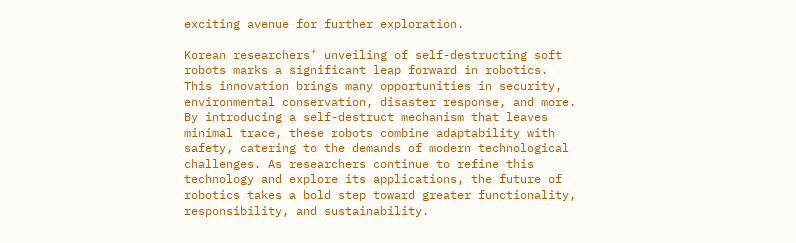exciting avenue for further exploration.

Korean researchers’ unveiling of self-destructing soft robots marks a significant leap forward in robotics. This innovation brings many opportunities in security, environmental conservation, disaster response, and more. By introducing a self-destruct mechanism that leaves minimal trace, these robots combine adaptability with safety, catering to the demands of modern technological challenges. As researchers continue to refine this technology and explore its applications, the future of robotics takes a bold step toward greater functionality, responsibility, and sustainability.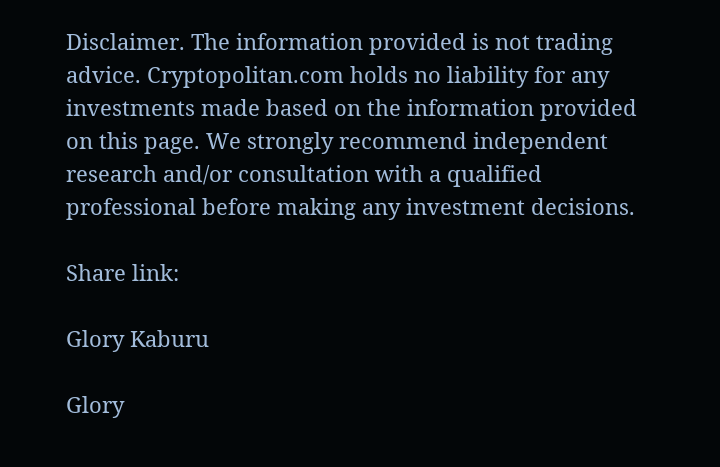Disclaimer. The information provided is not trading advice. Cryptopolitan.com holds no liability for any investments made based on the information provided on this page. We strongly recommend independent research and/or consultation with a qualified professional before making any investment decisions.

Share link:

Glory Kaburu

Glory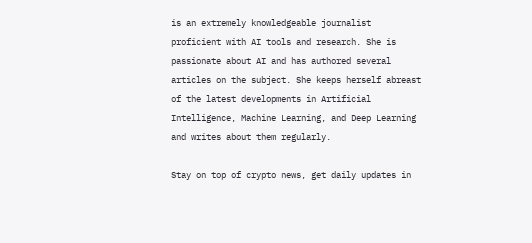is an extremely knowledgeable journalist proficient with AI tools and research. She is passionate about AI and has authored several articles on the subject. She keeps herself abreast of the latest developments in Artificial Intelligence, Machine Learning, and Deep Learning and writes about them regularly.

Stay on top of crypto news, get daily updates in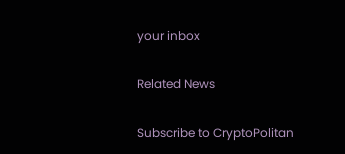your inbox

Related News

Subscribe to CryptoPolitan